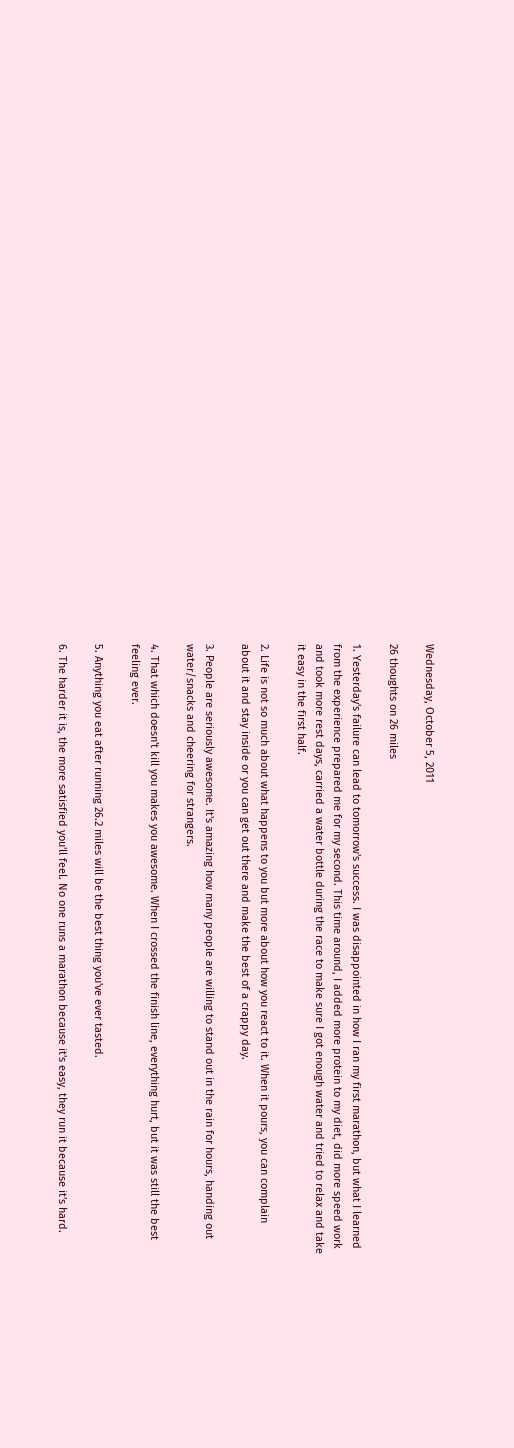Wednesday, October 5, 2011

26 thoughts on 26 miles

1. Yesterday's failure can lead to tomorrow's success. I was disappointed in how I ran my first marathon, but what I learned from the experience prepared me for my second. This time around, I added more protein to my diet, did more speed work and took more rest days, carried a water bottle during the race to make sure I got enough water and tried to relax and take it easy in the first half.

2. Life is not so much about what happens to you but more about how you react to it. When it pours, you can complain about it and stay inside or you can get out there and make the best of a crappy day.

3. People are seriously awesome. It's amazing how many people are willing to stand out in the rain for hours, handing out water/snacks and cheering for strangers.

4. That which doesn't kill you makes you awesome. When I crossed the finish line, everything hurt, but it was still the best feeling ever.

5. Anything you eat after running 26.2 miles will be the best thing you've ever tasted.

6. The harder it is, the more satisfied you'll feel. No one runs a marathon because it's easy, they run it because it's hard.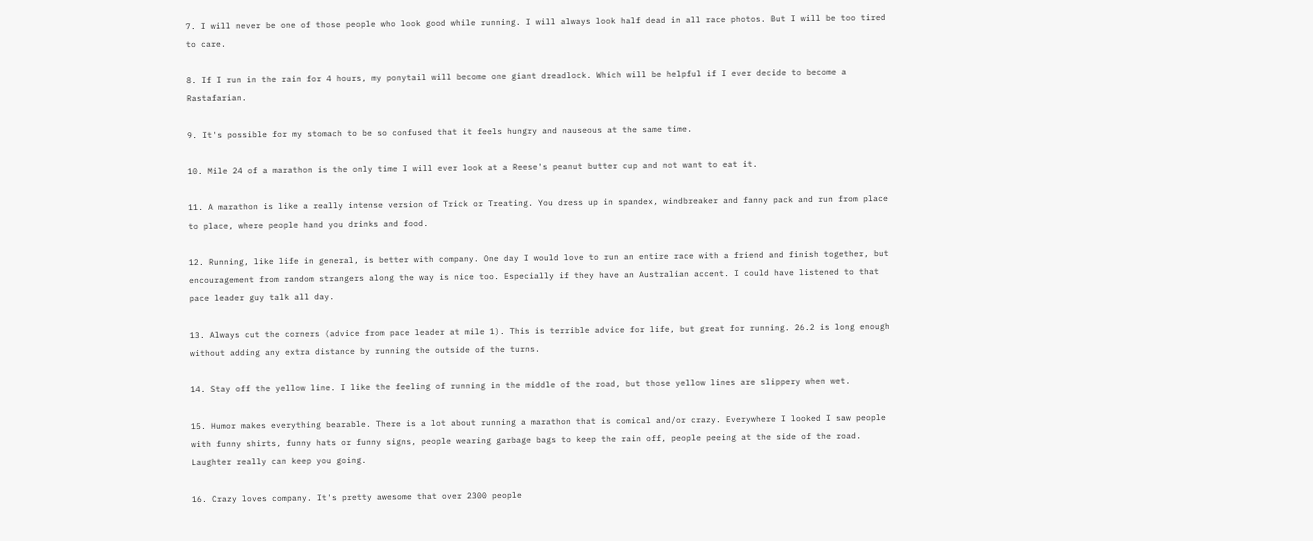7. I will never be one of those people who look good while running. I will always look half dead in all race photos. But I will be too tired to care.

8. If I run in the rain for 4 hours, my ponytail will become one giant dreadlock. Which will be helpful if I ever decide to become a Rastafarian.

9. It's possible for my stomach to be so confused that it feels hungry and nauseous at the same time.

10. Mile 24 of a marathon is the only time I will ever look at a Reese's peanut butter cup and not want to eat it.

11. A marathon is like a really intense version of Trick or Treating. You dress up in spandex, windbreaker and fanny pack and run from place to place, where people hand you drinks and food.

12. Running, like life in general, is better with company. One day I would love to run an entire race with a friend and finish together, but encouragement from random strangers along the way is nice too. Especially if they have an Australian accent. I could have listened to that pace leader guy talk all day.

13. Always cut the corners (advice from pace leader at mile 1). This is terrible advice for life, but great for running. 26.2 is long enough without adding any extra distance by running the outside of the turns.

14. Stay off the yellow line. I like the feeling of running in the middle of the road, but those yellow lines are slippery when wet.

15. Humor makes everything bearable. There is a lot about running a marathon that is comical and/or crazy. Everywhere I looked I saw people with funny shirts, funny hats or funny signs, people wearing garbage bags to keep the rain off, people peeing at the side of the road. Laughter really can keep you going.

16. Crazy loves company. It's pretty awesome that over 2300 people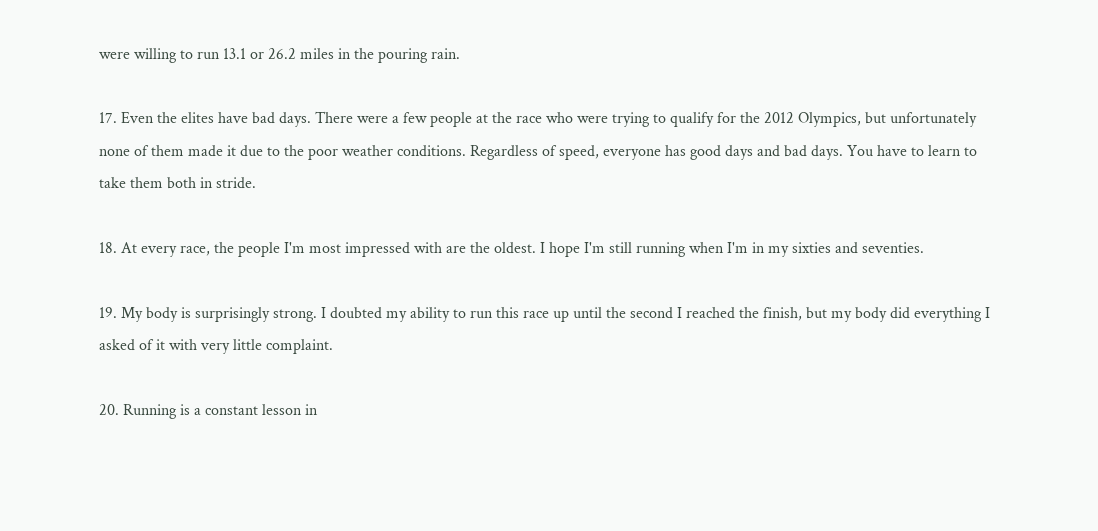were willing to run 13.1 or 26.2 miles in the pouring rain.

17. Even the elites have bad days. There were a few people at the race who were trying to qualify for the 2012 Olympics, but unfortunately none of them made it due to the poor weather conditions. Regardless of speed, everyone has good days and bad days. You have to learn to take them both in stride.

18. At every race, the people I'm most impressed with are the oldest. I hope I'm still running when I'm in my sixties and seventies.

19. My body is surprisingly strong. I doubted my ability to run this race up until the second I reached the finish, but my body did everything I asked of it with very little complaint.

20. Running is a constant lesson in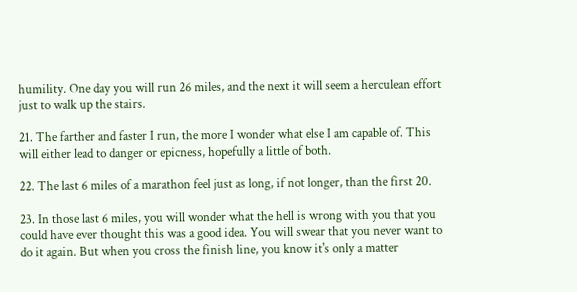humility. One day you will run 26 miles, and the next it will seem a herculean effort just to walk up the stairs.

21. The farther and faster I run, the more I wonder what else I am capable of. This will either lead to danger or epicness, hopefully a little of both.

22. The last 6 miles of a marathon feel just as long, if not longer, than the first 20.

23. In those last 6 miles, you will wonder what the hell is wrong with you that you could have ever thought this was a good idea. You will swear that you never want to do it again. But when you cross the finish line, you know it's only a matter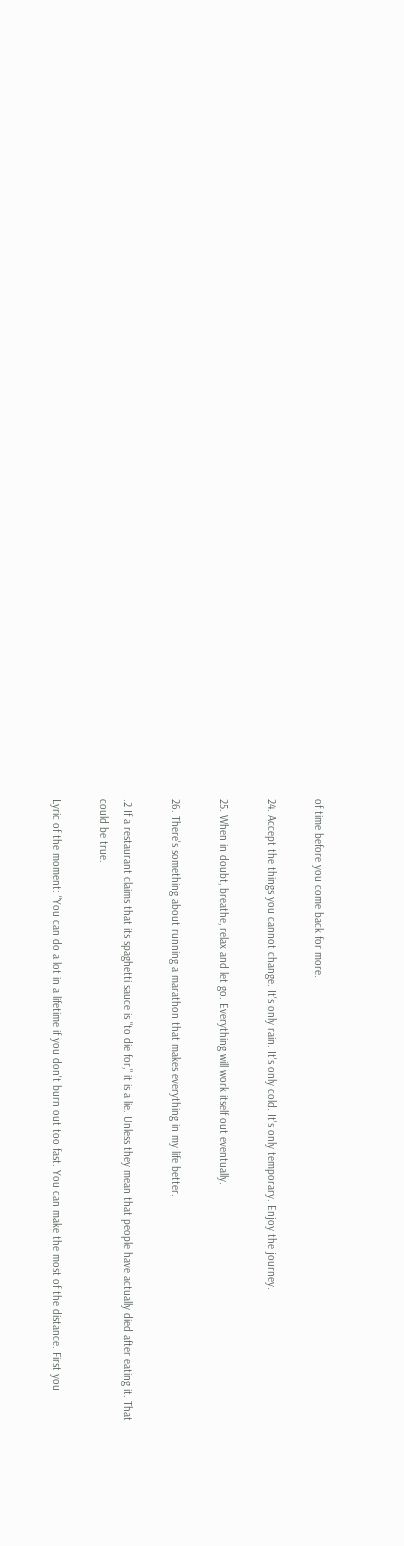of time before you come back for more.

24. Accept the things you cannot change. It's only rain. It's only cold. It's only temporary. Enjoy the journey.

25. When in doubt, breathe, relax and let go. Everything will work itself out eventually.

26. There's something about running a marathon that makes everything in my life better.

.2 If a restaurant claims that its spaghetti sauce is "to die for," it is a lie. Unless they mean that people have actually died after eating it. That could be true.

Lyric of the moment: "You can do a lot in a lifetime if you don't burn out too fast. You can make the most of the distance. First you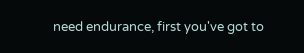need endurance, first you've got to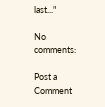last..."

No comments:

Post a Comment